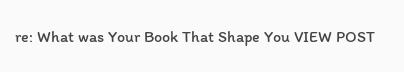re: What was Your Book That Shape You VIEW POST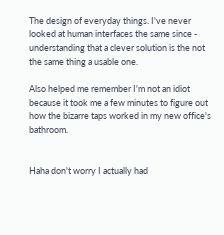The design of everyday things. I've never looked at human interfaces the same since - understanding that a clever solution is the not the same thing a usable one.

Also helped me remember I'm not an idiot because it took me a few minutes to figure out how the bizarre taps worked in my new office's bathroom.


Haha don't worry I actually had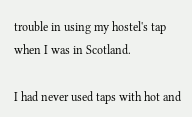trouble in using my hostel's tap when I was in Scotland.

I had never used taps with hot and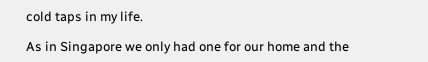cold taps in my life.

As in Singapore we only had one for our home and the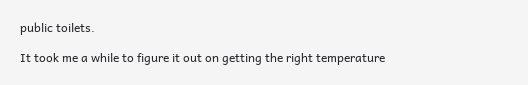public toilets.

It took me a while to figure it out on getting the right temperature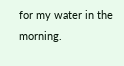for my water in the morning.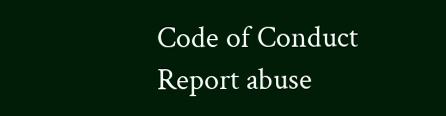Code of Conduct Report abuse